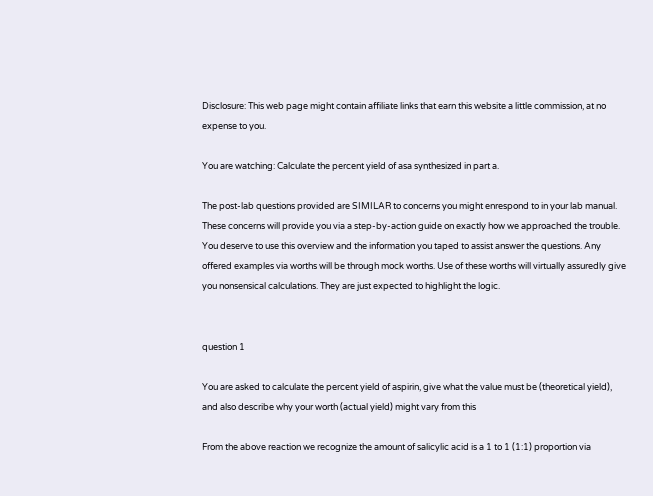Disclosure: This web page might contain affiliate links that earn this website a little commission, at no expense to you.

You are watching: Calculate the percent yield of asa synthesized in part a.

The post-lab questions provided are SIMILAR to concerns you might enrespond to in your lab manual. These concerns will provide you via a step-by-action guide on exactly how we approached the trouble. You deserve to use this overview and the information you taped to assist answer the questions. Any offered examples via worths will be through mock worths. Use of these worths will virtually assuredly give you nonsensical calculations. They are just expected to highlight the logic.


question 1

You are asked to calculate the percent yield of aspirin, give what the value must be (theoretical yield), and also describe why your worth (actual yield) might vary from this

From the above reaction we recognize the amount of salicylic acid is a 1 to 1 (1:1) proportion via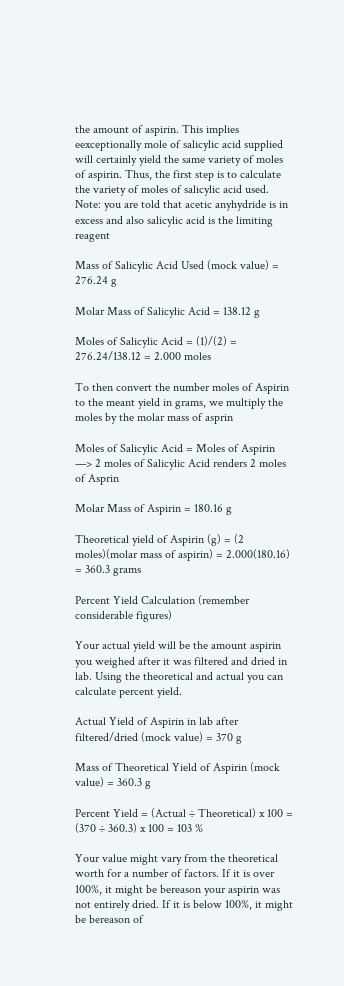the amount of aspirin. This implies eexceptionally mole of salicylic acid supplied will certainly yield the same variety of moles of aspirin. Thus, the first step is to calculate the variety of moles of salicylic acid used. Note: you are told that acetic anyhydride is in excess and also salicylic acid is the limiting reagent

Mass of Salicylic Acid Used (mock value) = 276.24 g

Molar Mass of Salicylic Acid = 138.12 g

Moles of Salicylic Acid = (1)/(2) = 276.24/138.12 = 2.000 moles

To then convert the number moles of Aspirin to the meant yield in grams, we multiply the moles by the molar mass of asprin

Moles of Salicylic Acid = Moles of Aspirin —> 2 moles of Salicylic Acid renders 2 moles of Asprin

Molar Mass of Aspirin = 180.16 g

Theoretical yield of Aspirin (g) = (2 moles)(molar mass of aspirin) = 2.000(180.16) = 360.3 grams

Percent Yield Calculation (remember considerable figures)

Your actual yield will be the amount aspirin you weighed after it was filtered and dried in lab. Using the theoretical and actual you can calculate percent yield.

Actual Yield of Aspirin in lab after filtered/dried (mock value) = 370 g

Mass of Theoretical Yield of Aspirin (mock value) = 360.3 g

Percent Yield = (Actual ÷ Theoretical) x 100 = (370 ÷ 360.3) x 100 = 103 %

Your value might vary from the theoretical worth for a number of factors. If it is over 100%, it might be bereason your aspirin was not entirely dried. If it is below 100%, it might be bereason of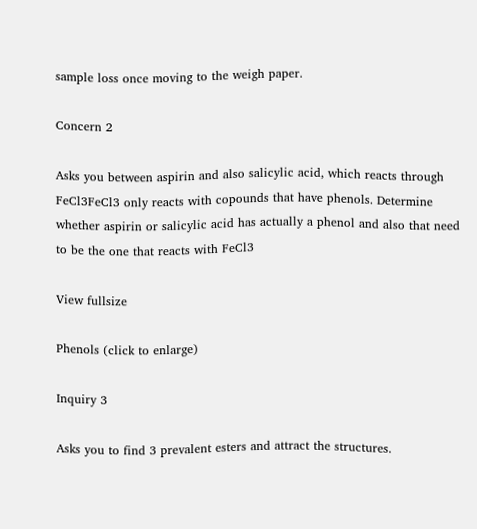sample loss once moving to the weigh paper.

Concern 2

Asks you between aspirin and also salicylic acid, which reacts through FeCl3FeCl3 only reacts with copounds that have phenols. Determine whether aspirin or salicylic acid has actually a phenol and also that need to be the one that reacts with FeCl3

View fullsize

Phenols (click to enlarge)

Inquiry 3

Asks you to find 3 prevalent esters and attract the structures.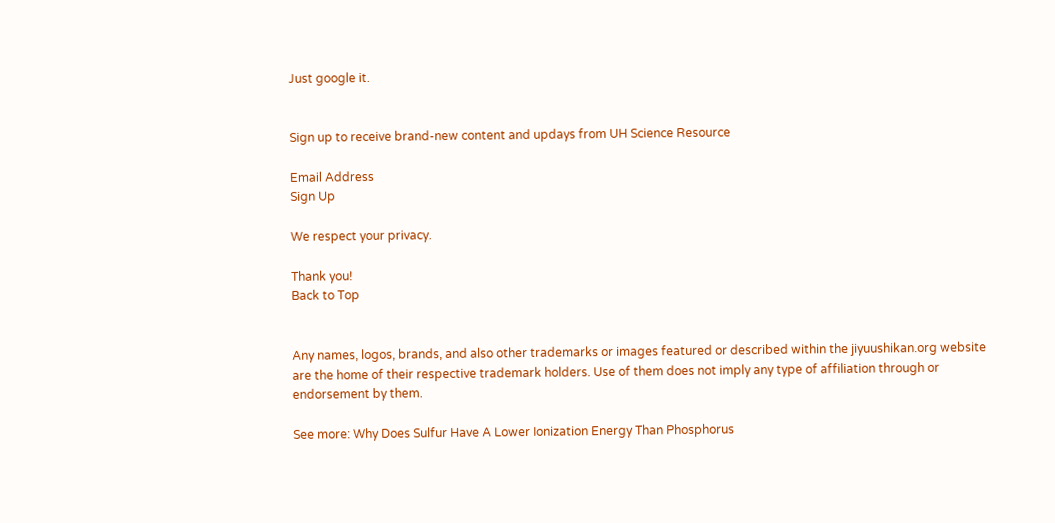Just google it.


Sign up to receive brand-new content and updays from UH Science Resource

Email Address
Sign Up

We respect your privacy.

Thank you!
Back to Top


Any names, logos, brands, and also other trademarks or images featured or described within the jiyuushikan.org website are the home of their respective trademark holders. Use of them does not imply any type of affiliation through or endorsement by them.

See more: Why Does Sulfur Have A Lower Ionization Energy Than Phosphorus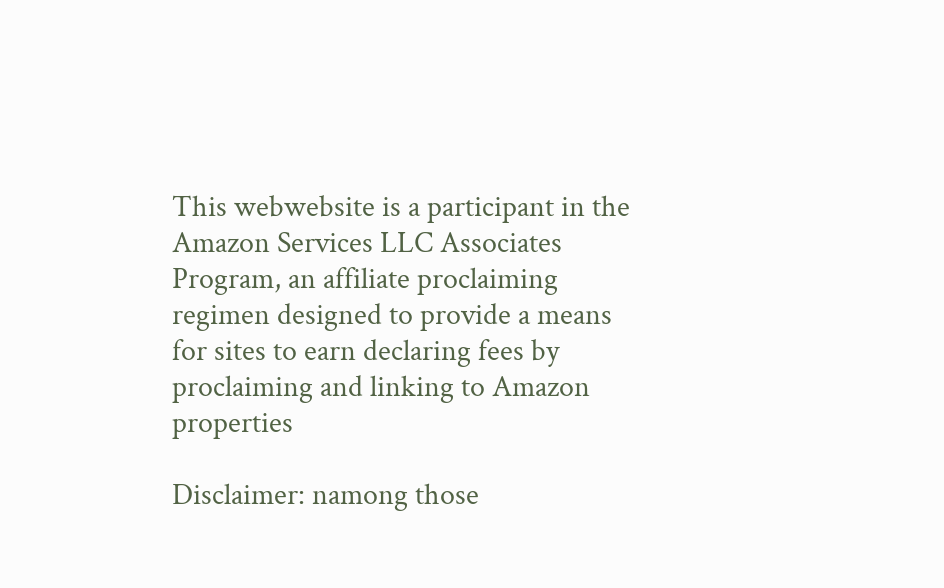This webwebsite is a participant in the Amazon Services LLC Associates Program, an affiliate proclaiming regimen designed to provide a means for sites to earn declaring fees by proclaiming and linking to Amazon properties

Disclaimer: namong those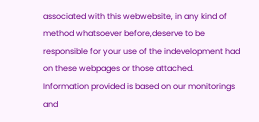associated with this webwebsite, in any kind of method whatsoever before,deserve to be responsible for your use of the indevelopment had on these webpages or those attached. Information provided is based on our monitorings and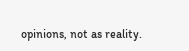opinions, not as reality.